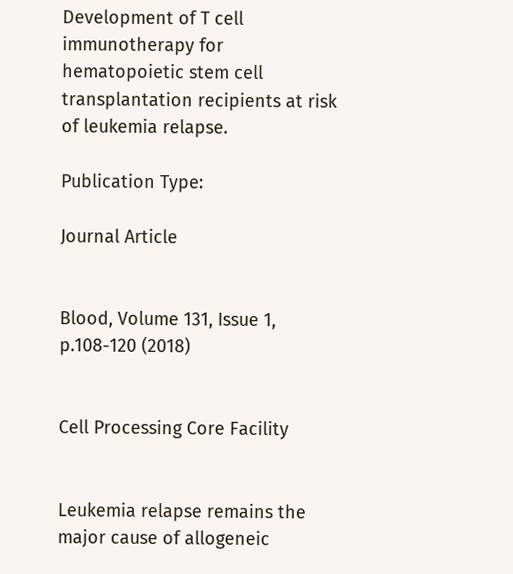Development of T cell immunotherapy for hematopoietic stem cell transplantation recipients at risk of leukemia relapse.

Publication Type:

Journal Article


Blood, Volume 131, Issue 1, p.108-120 (2018)


Cell Processing Core Facility


Leukemia relapse remains the major cause of allogeneic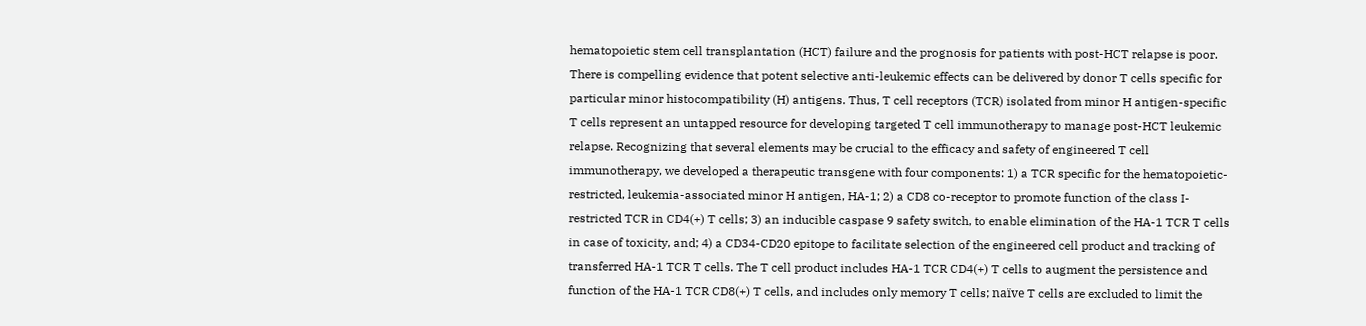hematopoietic stem cell transplantation (HCT) failure and the prognosis for patients with post-HCT relapse is poor. There is compelling evidence that potent selective anti-leukemic effects can be delivered by donor T cells specific for particular minor histocompatibility (H) antigens. Thus, T cell receptors (TCR) isolated from minor H antigen-specific T cells represent an untapped resource for developing targeted T cell immunotherapy to manage post-HCT leukemic relapse. Recognizing that several elements may be crucial to the efficacy and safety of engineered T cell immunotherapy, we developed a therapeutic transgene with four components: 1) a TCR specific for the hematopoietic-restricted, leukemia-associated minor H antigen, HA-1; 2) a CD8 co-receptor to promote function of the class I-restricted TCR in CD4(+) T cells; 3) an inducible caspase 9 safety switch, to enable elimination of the HA-1 TCR T cells in case of toxicity, and; 4) a CD34-CD20 epitope to facilitate selection of the engineered cell product and tracking of transferred HA-1 TCR T cells. The T cell product includes HA-1 TCR CD4(+) T cells to augment the persistence and function of the HA-1 TCR CD8(+) T cells, and includes only memory T cells; naïve T cells are excluded to limit the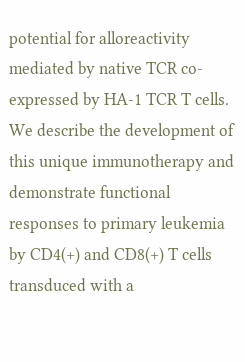potential for alloreactivity mediated by native TCR co-expressed by HA-1 TCR T cells. We describe the development of this unique immunotherapy and demonstrate functional responses to primary leukemia by CD4(+) and CD8(+) T cells transduced with a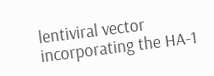lentiviral vector incorporating the HA-1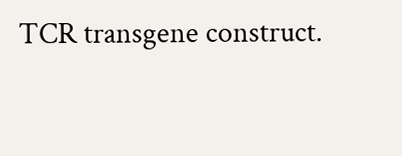TCR transgene construct.